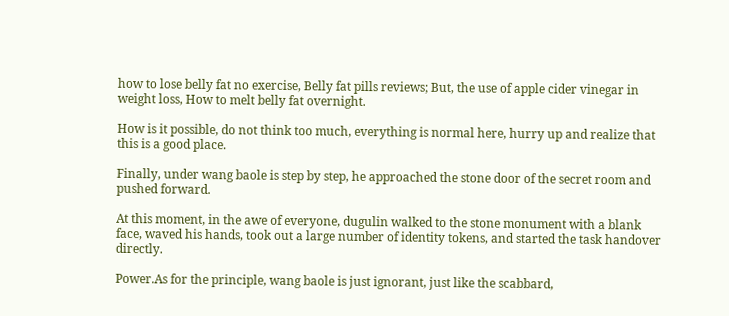how to lose belly fat no exercise, Belly fat pills reviews; But, the use of apple cider vinegar in weight loss, How to melt belly fat overnight.

How is it possible, do not think too much, everything is normal here, hurry up and realize that this is a good place.

Finally, under wang baole is step by step, he approached the stone door of the secret room and pushed forward.

At this moment, in the awe of everyone, dugulin walked to the stone monument with a blank face, waved his hands, took out a large number of identity tokens, and started the task handover directly.

Power.As for the principle, wang baole is just ignorant, just like the scabbard,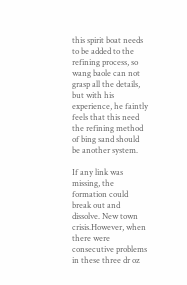this spirit boat needs to be added to the refining process, so wang baole can not grasp all the details, but with his experience, he faintly feels that this need the refining method of bing sand should be another system.

If any link was missing, the formation could break out and dissolve. New town crisis.However, when there were consecutive problems in these three dr oz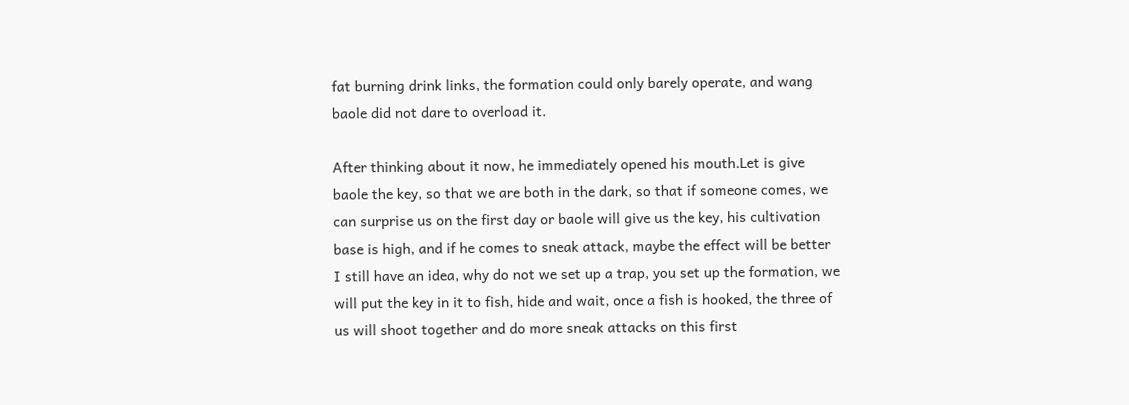fat burning drink links, the formation could only barely operate, and wang baole did not dare to overload it.

After thinking about it now, he immediately opened his mouth.Let is give baole the key, so that we are both in the dark, so that if someone comes, we can surprise us on the first day or baole will give us the key, his cultivation base is high, and if he comes to sneak attack, maybe the effect will be better I still have an idea, why do not we set up a trap, you set up the formation, we will put the key in it to fish, hide and wait, once a fish is hooked, the three of us will shoot together and do more sneak attacks on this first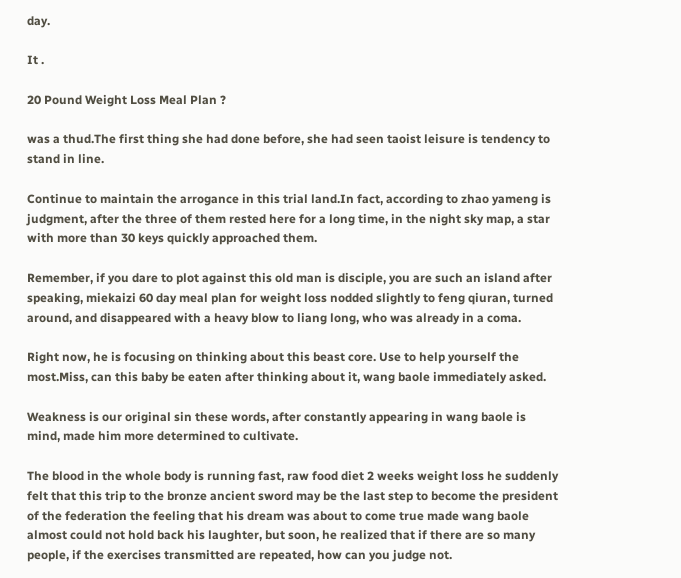day.

It .

20 Pound Weight Loss Meal Plan ?

was a thud.The first thing she had done before, she had seen taoist leisure is tendency to stand in line.

Continue to maintain the arrogance in this trial land.In fact, according to zhao yameng is judgment, after the three of them rested here for a long time, in the night sky map, a star with more than 30 keys quickly approached them.

Remember, if you dare to plot against this old man is disciple, you are such an island after speaking, miekaizi 60 day meal plan for weight loss nodded slightly to feng qiuran, turned around, and disappeared with a heavy blow to liang long, who was already in a coma.

Right now, he is focusing on thinking about this beast core. Use to help yourself the most.Miss, can this baby be eaten after thinking about it, wang baole immediately asked.

Weakness is our original sin these words, after constantly appearing in wang baole is mind, made him more determined to cultivate.

The blood in the whole body is running fast, raw food diet 2 weeks weight loss he suddenly felt that this trip to the bronze ancient sword may be the last step to become the president of the federation the feeling that his dream was about to come true made wang baole almost could not hold back his laughter, but soon, he realized that if there are so many people, if the exercises transmitted are repeated, how can you judge not.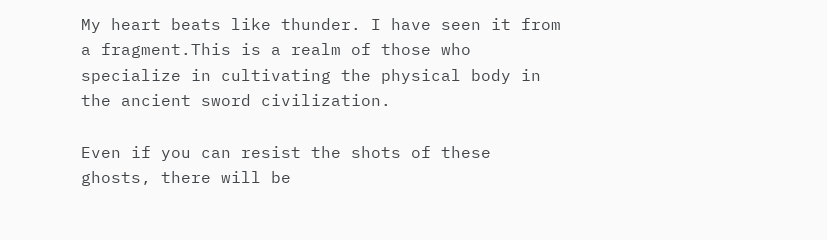My heart beats like thunder. I have seen it from a fragment.This is a realm of those who specialize in cultivating the physical body in the ancient sword civilization.

Even if you can resist the shots of these ghosts, there will be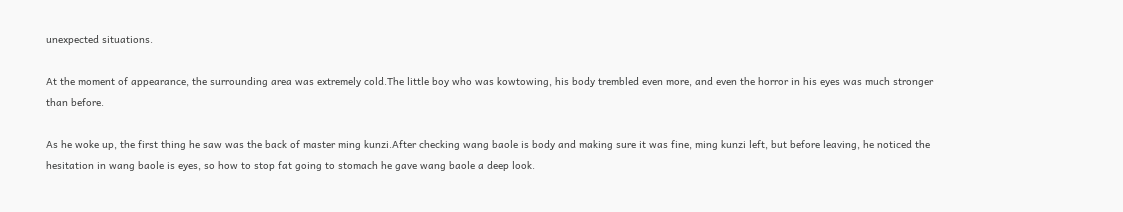unexpected situations.

At the moment of appearance, the surrounding area was extremely cold.The little boy who was kowtowing, his body trembled even more, and even the horror in his eyes was much stronger than before.

As he woke up, the first thing he saw was the back of master ming kunzi.After checking wang baole is body and making sure it was fine, ming kunzi left, but before leaving, he noticed the hesitation in wang baole is eyes, so how to stop fat going to stomach he gave wang baole a deep look.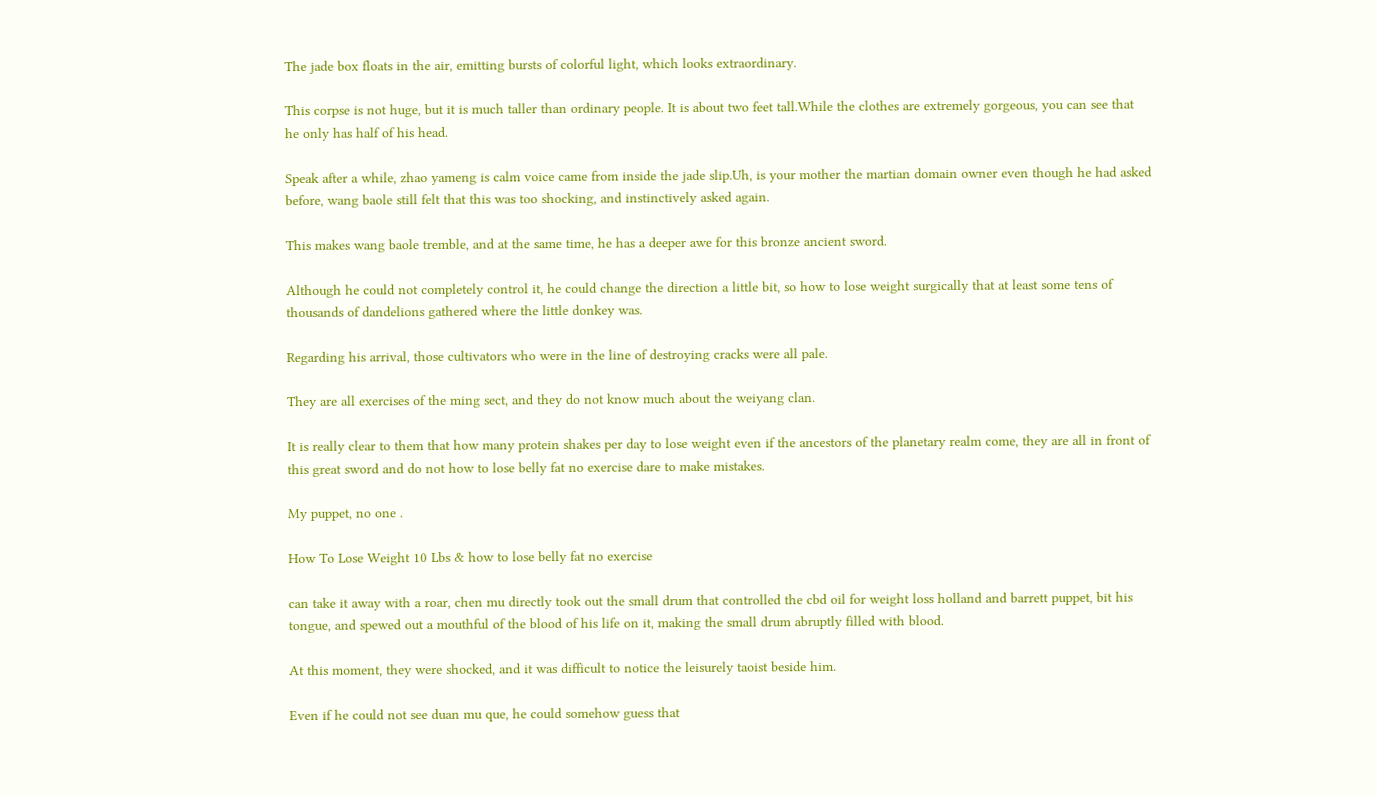The jade box floats in the air, emitting bursts of colorful light, which looks extraordinary.

This corpse is not huge, but it is much taller than ordinary people. It is about two feet tall.While the clothes are extremely gorgeous, you can see that he only has half of his head.

Speak after a while, zhao yameng is calm voice came from inside the jade slip.Uh, is your mother the martian domain owner even though he had asked before, wang baole still felt that this was too shocking, and instinctively asked again.

This makes wang baole tremble, and at the same time, he has a deeper awe for this bronze ancient sword.

Although he could not completely control it, he could change the direction a little bit, so how to lose weight surgically that at least some tens of thousands of dandelions gathered where the little donkey was.

Regarding his arrival, those cultivators who were in the line of destroying cracks were all pale.

They are all exercises of the ming sect, and they do not know much about the weiyang clan.

It is really clear to them that how many protein shakes per day to lose weight even if the ancestors of the planetary realm come, they are all in front of this great sword and do not how to lose belly fat no exercise dare to make mistakes.

My puppet, no one .

How To Lose Weight 10 Lbs & how to lose belly fat no exercise

can take it away with a roar, chen mu directly took out the small drum that controlled the cbd oil for weight loss holland and barrett puppet, bit his tongue, and spewed out a mouthful of the blood of his life on it, making the small drum abruptly filled with blood.

At this moment, they were shocked, and it was difficult to notice the leisurely taoist beside him.

Even if he could not see duan mu que, he could somehow guess that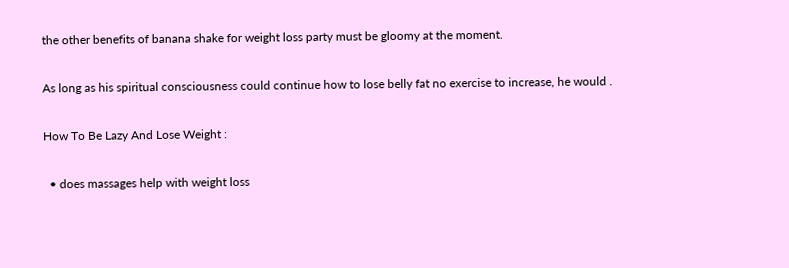the other benefits of banana shake for weight loss party must be gloomy at the moment.

As long as his spiritual consciousness could continue how to lose belly fat no exercise to increase, he would .

How To Be Lazy And Lose Weight :

  • does massages help with weight loss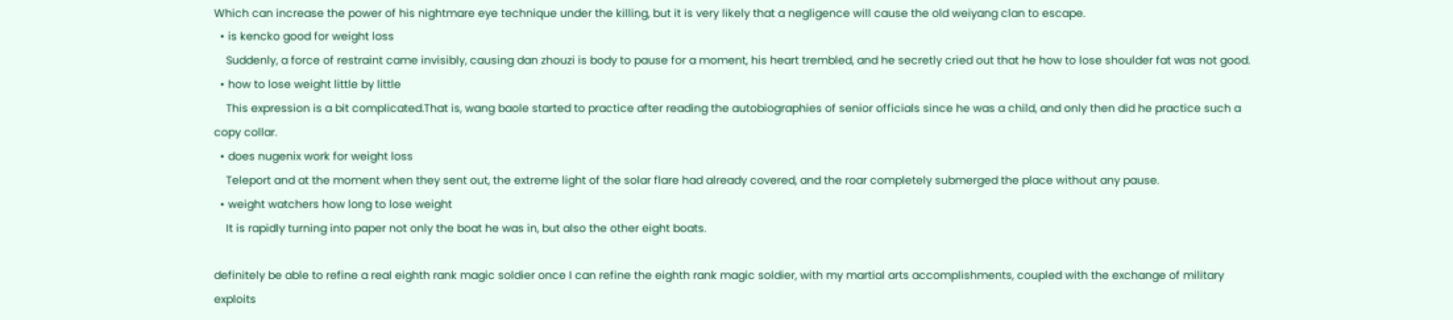Which can increase the power of his nightmare eye technique under the killing, but it is very likely that a negligence will cause the old weiyang clan to escape.
  • is kencko good for weight loss
    Suddenly, a force of restraint came invisibly, causing dan zhouzi is body to pause for a moment, his heart trembled, and he secretly cried out that he how to lose shoulder fat was not good.
  • how to lose weight little by little
    This expression is a bit complicated.That is, wang baole started to practice after reading the autobiographies of senior officials since he was a child, and only then did he practice such a copy collar.
  • does nugenix work for weight loss
    Teleport and at the moment when they sent out, the extreme light of the solar flare had already covered, and the roar completely submerged the place without any pause.
  • weight watchers how long to lose weight
    It is rapidly turning into paper not only the boat he was in, but also the other eight boats.

definitely be able to refine a real eighth rank magic soldier once I can refine the eighth rank magic soldier, with my martial arts accomplishments, coupled with the exchange of military exploits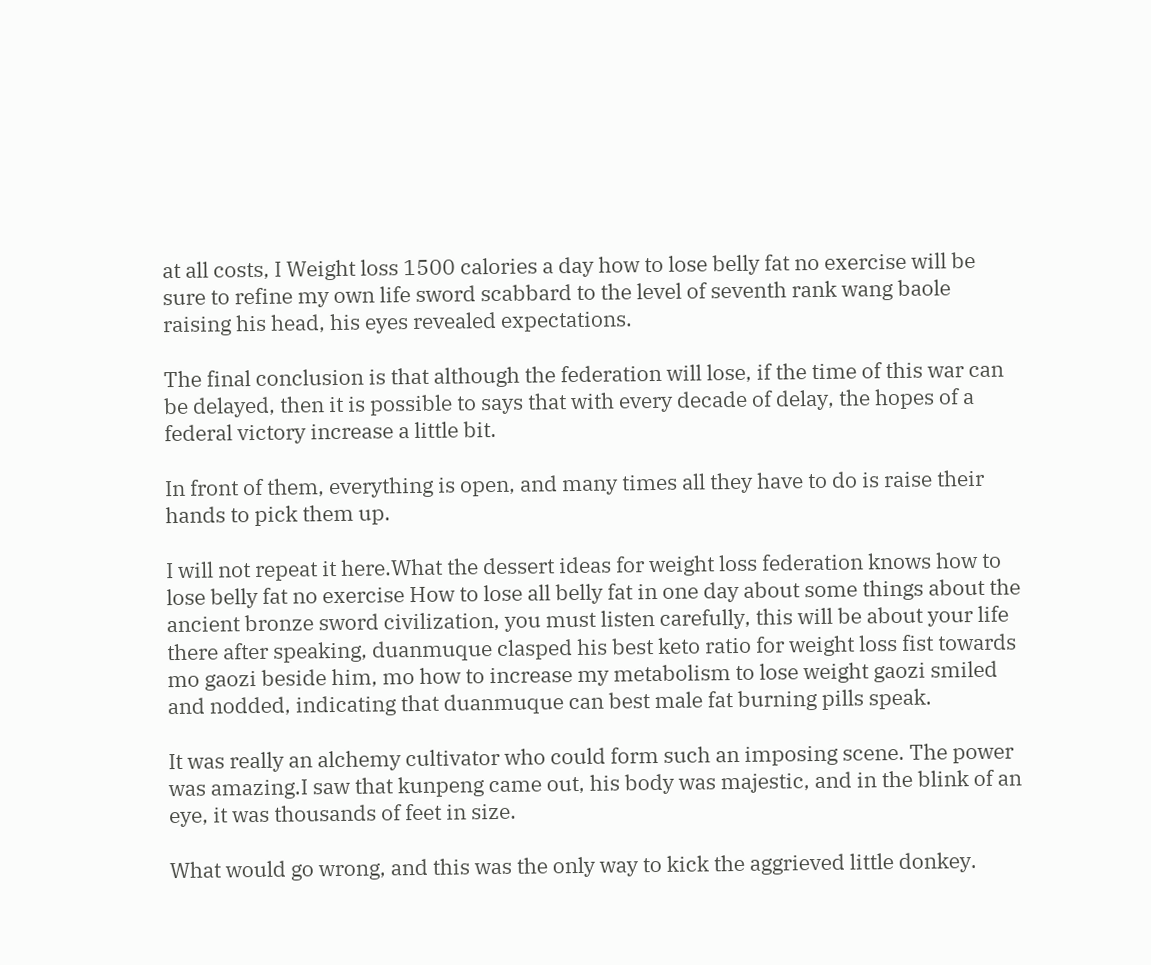at all costs, I Weight loss 1500 calories a day how to lose belly fat no exercise will be sure to refine my own life sword scabbard to the level of seventh rank wang baole raising his head, his eyes revealed expectations.

The final conclusion is that although the federation will lose, if the time of this war can be delayed, then it is possible to says that with every decade of delay, the hopes of a federal victory increase a little bit.

In front of them, everything is open, and many times all they have to do is raise their hands to pick them up.

I will not repeat it here.What the dessert ideas for weight loss federation knows how to lose belly fat no exercise How to lose all belly fat in one day about some things about the ancient bronze sword civilization, you must listen carefully, this will be about your life there after speaking, duanmuque clasped his best keto ratio for weight loss fist towards mo gaozi beside him, mo how to increase my metabolism to lose weight gaozi smiled and nodded, indicating that duanmuque can best male fat burning pills speak.

It was really an alchemy cultivator who could form such an imposing scene. The power was amazing.I saw that kunpeng came out, his body was majestic, and in the blink of an eye, it was thousands of feet in size.

What would go wrong, and this was the only way to kick the aggrieved little donkey.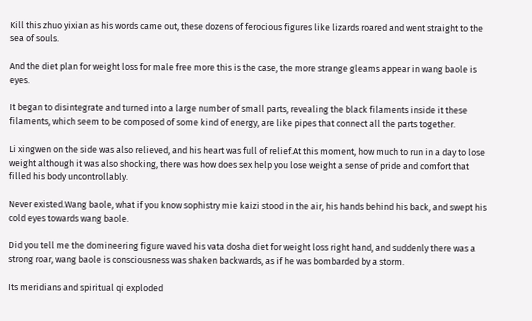Kill this zhuo yixian as his words came out, these dozens of ferocious figures like lizards roared and went straight to the sea of souls.

And the diet plan for weight loss for male free more this is the case, the more strange gleams appear in wang baole is eyes.

It began to disintegrate and turned into a large number of small parts, revealing the black filaments inside it these filaments, which seem to be composed of some kind of energy, are like pipes that connect all the parts together.

Li xingwen on the side was also relieved, and his heart was full of relief.At this moment, how much to run in a day to lose weight although it was also shocking, there was how does sex help you lose weight a sense of pride and comfort that filled his body uncontrollably.

Never existed.Wang baole, what if you know sophistry mie kaizi stood in the air, his hands behind his back, and swept his cold eyes towards wang baole.

Did you tell me the domineering figure waved his vata dosha diet for weight loss right hand, and suddenly there was a strong roar, wang baole is consciousness was shaken backwards, as if he was bombarded by a storm.

Its meridians and spiritual qi exploded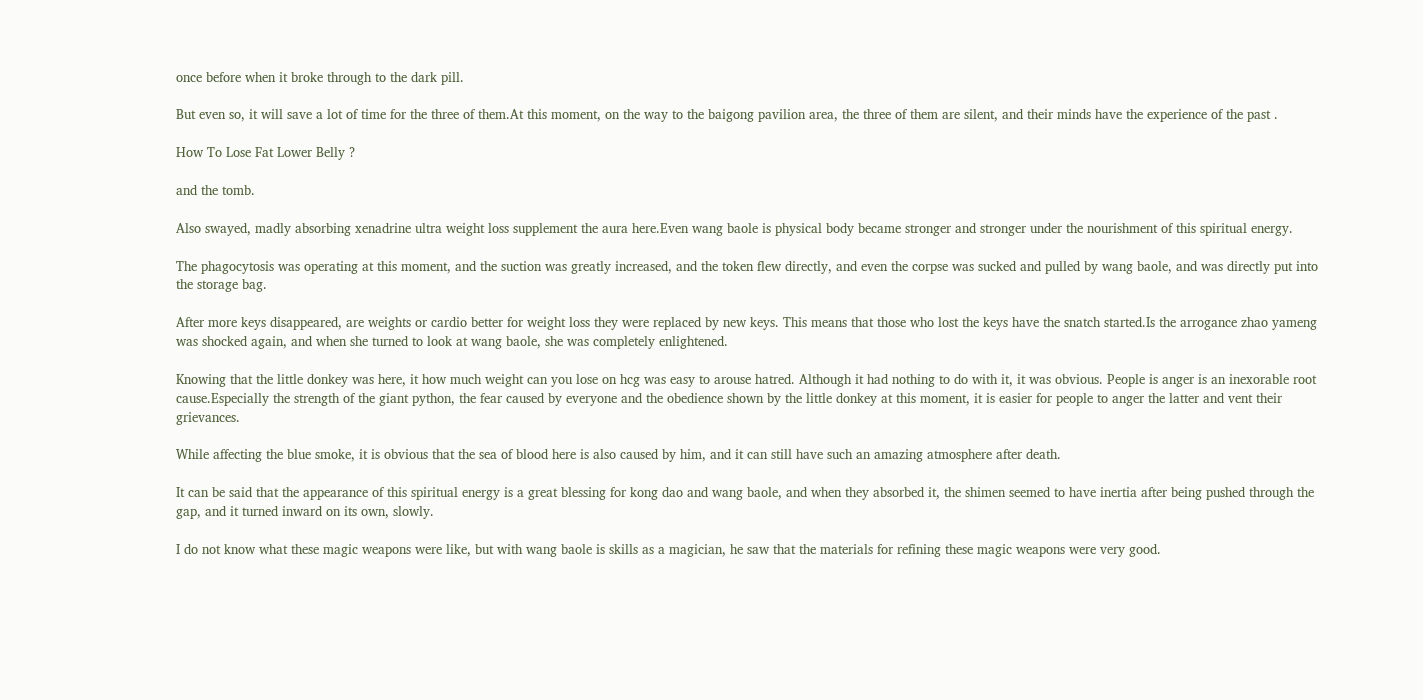once before when it broke through to the dark pill.

But even so, it will save a lot of time for the three of them.At this moment, on the way to the baigong pavilion area, the three of them are silent, and their minds have the experience of the past .

How To Lose Fat Lower Belly ?

and the tomb.

Also swayed, madly absorbing xenadrine ultra weight loss supplement the aura here.Even wang baole is physical body became stronger and stronger under the nourishment of this spiritual energy.

The phagocytosis was operating at this moment, and the suction was greatly increased, and the token flew directly, and even the corpse was sucked and pulled by wang baole, and was directly put into the storage bag.

After more keys disappeared, are weights or cardio better for weight loss they were replaced by new keys. This means that those who lost the keys have the snatch started.Is the arrogance zhao yameng was shocked again, and when she turned to look at wang baole, she was completely enlightened.

Knowing that the little donkey was here, it how much weight can you lose on hcg was easy to arouse hatred. Although it had nothing to do with it, it was obvious. People is anger is an inexorable root cause.Especially the strength of the giant python, the fear caused by everyone and the obedience shown by the little donkey at this moment, it is easier for people to anger the latter and vent their grievances.

While affecting the blue smoke, it is obvious that the sea of blood here is also caused by him, and it can still have such an amazing atmosphere after death.

It can be said that the appearance of this spiritual energy is a great blessing for kong dao and wang baole, and when they absorbed it, the shimen seemed to have inertia after being pushed through the gap, and it turned inward on its own, slowly.

I do not know what these magic weapons were like, but with wang baole is skills as a magician, he saw that the materials for refining these magic weapons were very good.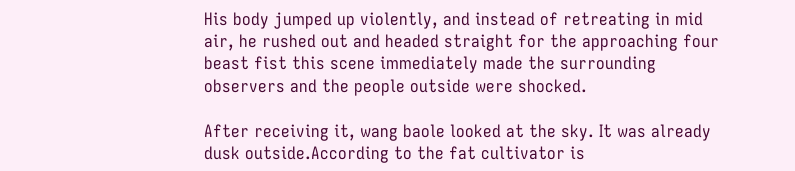His body jumped up violently, and instead of retreating in mid air, he rushed out and headed straight for the approaching four beast fist this scene immediately made the surrounding observers and the people outside were shocked.

After receiving it, wang baole looked at the sky. It was already dusk outside.According to the fat cultivator is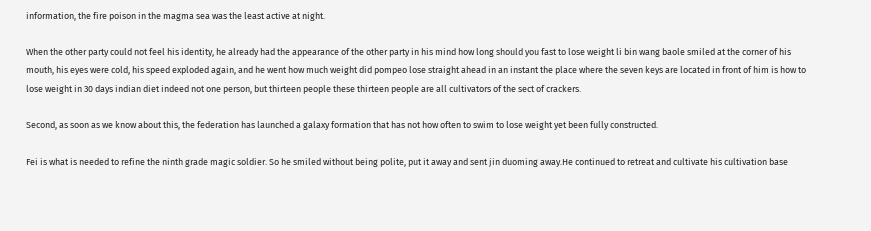information, the fire poison in the magma sea was the least active at night.

When the other party could not feel his identity, he already had the appearance of the other party in his mind how long should you fast to lose weight li bin wang baole smiled at the corner of his mouth, his eyes were cold, his speed exploded again, and he went how much weight did pompeo lose straight ahead in an instant the place where the seven keys are located in front of him is how to lose weight in 30 days indian diet indeed not one person, but thirteen people these thirteen people are all cultivators of the sect of crackers.

Second, as soon as we know about this, the federation has launched a galaxy formation that has not how often to swim to lose weight yet been fully constructed.

Fei is what is needed to refine the ninth grade magic soldier. So he smiled without being polite, put it away and sent jin duoming away.He continued to retreat and cultivate his cultivation base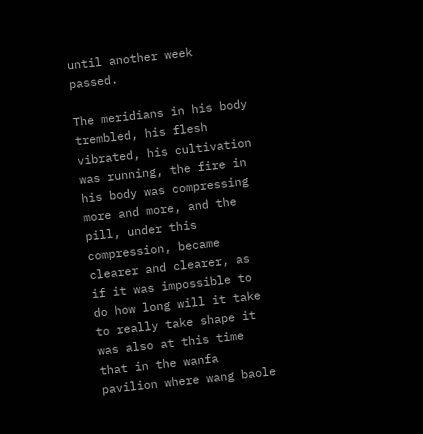until another week passed.

The meridians in his body trembled, his flesh vibrated, his cultivation was running, the fire in his body was compressing more and more, and the pill, under this compression, became clearer and clearer, as if it was impossible to do how long will it take to really take shape it was also at this time that in the wanfa pavilion where wang baole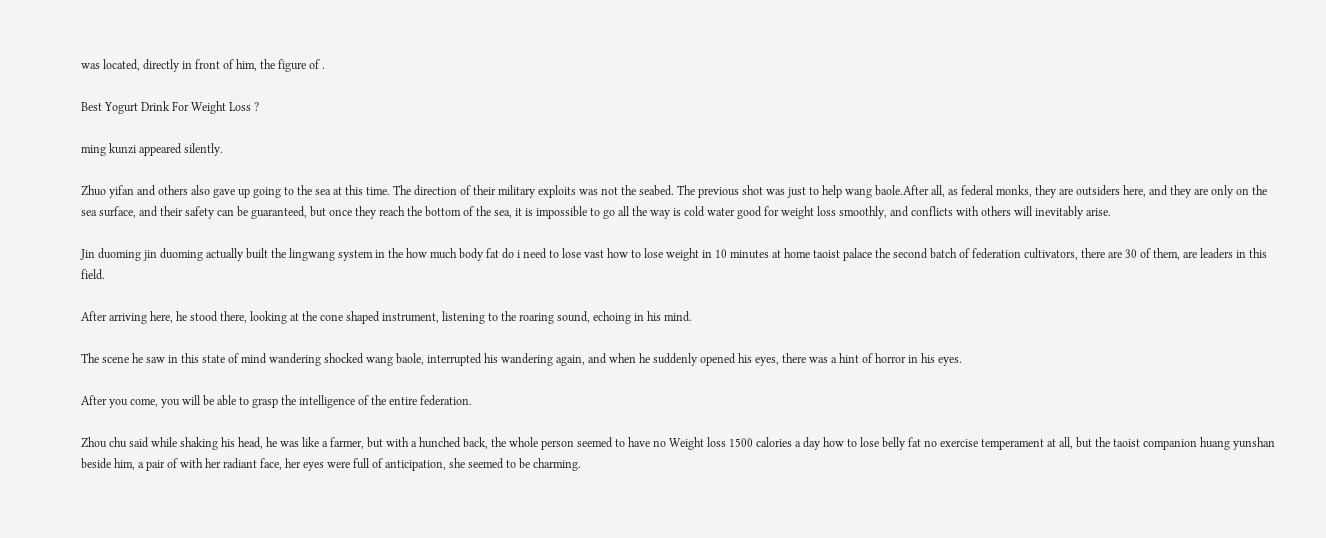was located, directly in front of him, the figure of .

Best Yogurt Drink For Weight Loss ?

ming kunzi appeared silently.

Zhuo yifan and others also gave up going to the sea at this time. The direction of their military exploits was not the seabed. The previous shot was just to help wang baole.After all, as federal monks, they are outsiders here, and they are only on the sea surface, and their safety can be guaranteed, but once they reach the bottom of the sea, it is impossible to go all the way is cold water good for weight loss smoothly, and conflicts with others will inevitably arise.

Jin duoming jin duoming actually built the lingwang system in the how much body fat do i need to lose vast how to lose weight in 10 minutes at home taoist palace the second batch of federation cultivators, there are 30 of them, are leaders in this field.

After arriving here, he stood there, looking at the cone shaped instrument, listening to the roaring sound, echoing in his mind.

The scene he saw in this state of mind wandering shocked wang baole, interrupted his wandering again, and when he suddenly opened his eyes, there was a hint of horror in his eyes.

After you come, you will be able to grasp the intelligence of the entire federation.

Zhou chu said while shaking his head, he was like a farmer, but with a hunched back, the whole person seemed to have no Weight loss 1500 calories a day how to lose belly fat no exercise temperament at all, but the taoist companion huang yunshan beside him, a pair of with her radiant face, her eyes were full of anticipation, she seemed to be charming.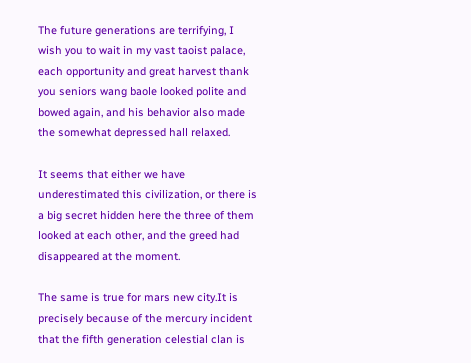The future generations are terrifying, I wish you to wait in my vast taoist palace, each opportunity and great harvest thank you seniors wang baole looked polite and bowed again, and his behavior also made the somewhat depressed hall relaxed.

It seems that either we have underestimated this civilization, or there is a big secret hidden here the three of them looked at each other, and the greed had disappeared at the moment.

The same is true for mars new city.It is precisely because of the mercury incident that the fifth generation celestial clan is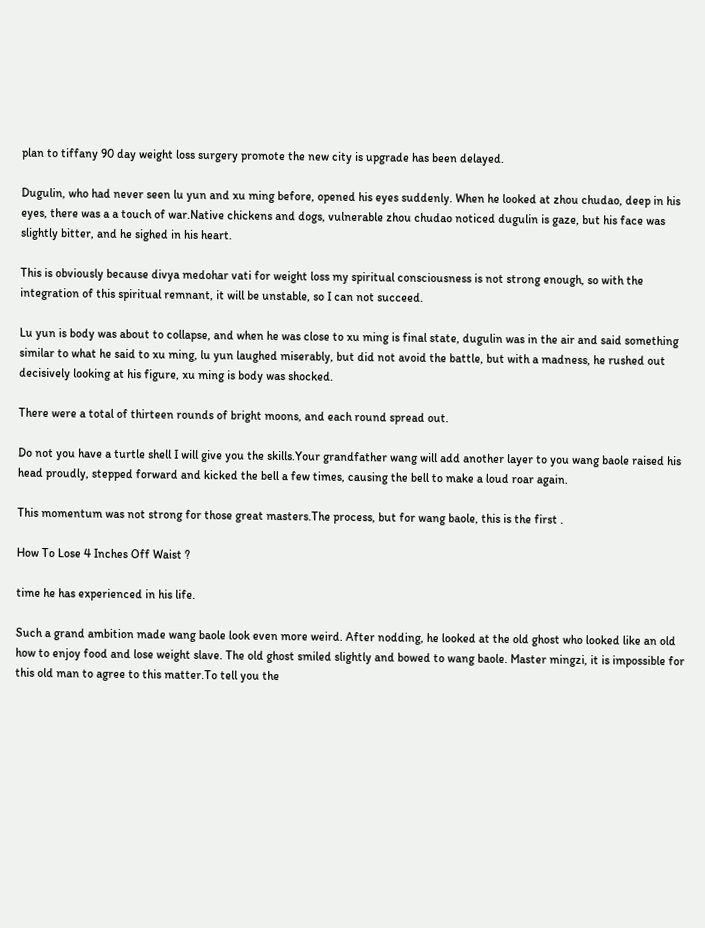plan to tiffany 90 day weight loss surgery promote the new city is upgrade has been delayed.

Dugulin, who had never seen lu yun and xu ming before, opened his eyes suddenly. When he looked at zhou chudao, deep in his eyes, there was a a touch of war.Native chickens and dogs, vulnerable zhou chudao noticed dugulin is gaze, but his face was slightly bitter, and he sighed in his heart.

This is obviously because divya medohar vati for weight loss my spiritual consciousness is not strong enough, so with the integration of this spiritual remnant, it will be unstable, so I can not succeed.

Lu yun is body was about to collapse, and when he was close to xu ming is final state, dugulin was in the air and said something similar to what he said to xu ming, lu yun laughed miserably, but did not avoid the battle, but with a madness, he rushed out decisively looking at his figure, xu ming is body was shocked.

There were a total of thirteen rounds of bright moons, and each round spread out.

Do not you have a turtle shell I will give you the skills.Your grandfather wang will add another layer to you wang baole raised his head proudly, stepped forward and kicked the bell a few times, causing the bell to make a loud roar again.

This momentum was not strong for those great masters.The process, but for wang baole, this is the first .

How To Lose 4 Inches Off Waist ?

time he has experienced in his life.

Such a grand ambition made wang baole look even more weird. After nodding, he looked at the old ghost who looked like an old how to enjoy food and lose weight slave. The old ghost smiled slightly and bowed to wang baole. Master mingzi, it is impossible for this old man to agree to this matter.To tell you the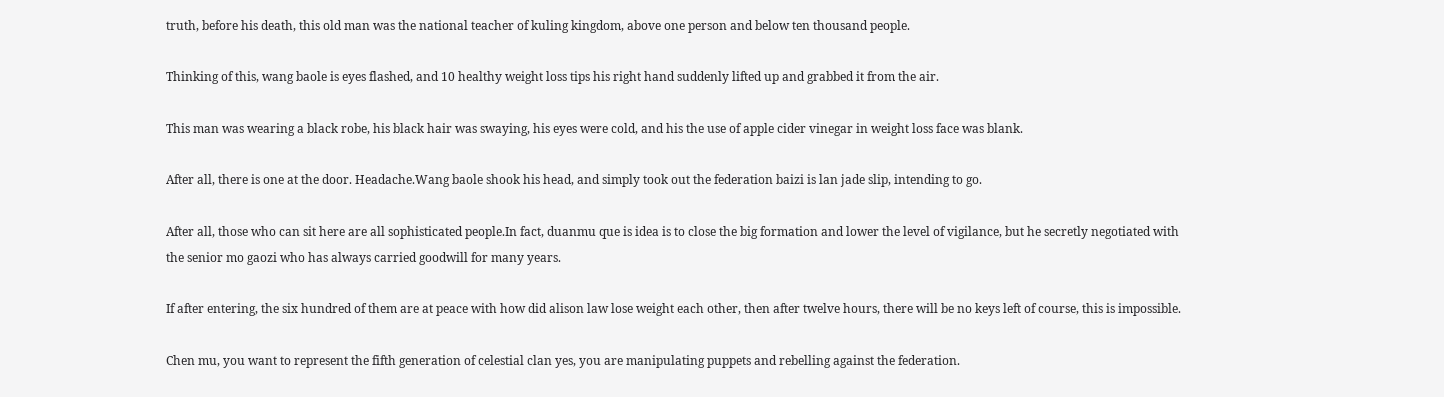truth, before his death, this old man was the national teacher of kuling kingdom, above one person and below ten thousand people.

Thinking of this, wang baole is eyes flashed, and 10 healthy weight loss tips his right hand suddenly lifted up and grabbed it from the air.

This man was wearing a black robe, his black hair was swaying, his eyes were cold, and his the use of apple cider vinegar in weight loss face was blank.

After all, there is one at the door. Headache.Wang baole shook his head, and simply took out the federation baizi is lan jade slip, intending to go.

After all, those who can sit here are all sophisticated people.In fact, duanmu que is idea is to close the big formation and lower the level of vigilance, but he secretly negotiated with the senior mo gaozi who has always carried goodwill for many years.

If after entering, the six hundred of them are at peace with how did alison law lose weight each other, then after twelve hours, there will be no keys left of course, this is impossible.

Chen mu, you want to represent the fifth generation of celestial clan yes, you are manipulating puppets and rebelling against the federation.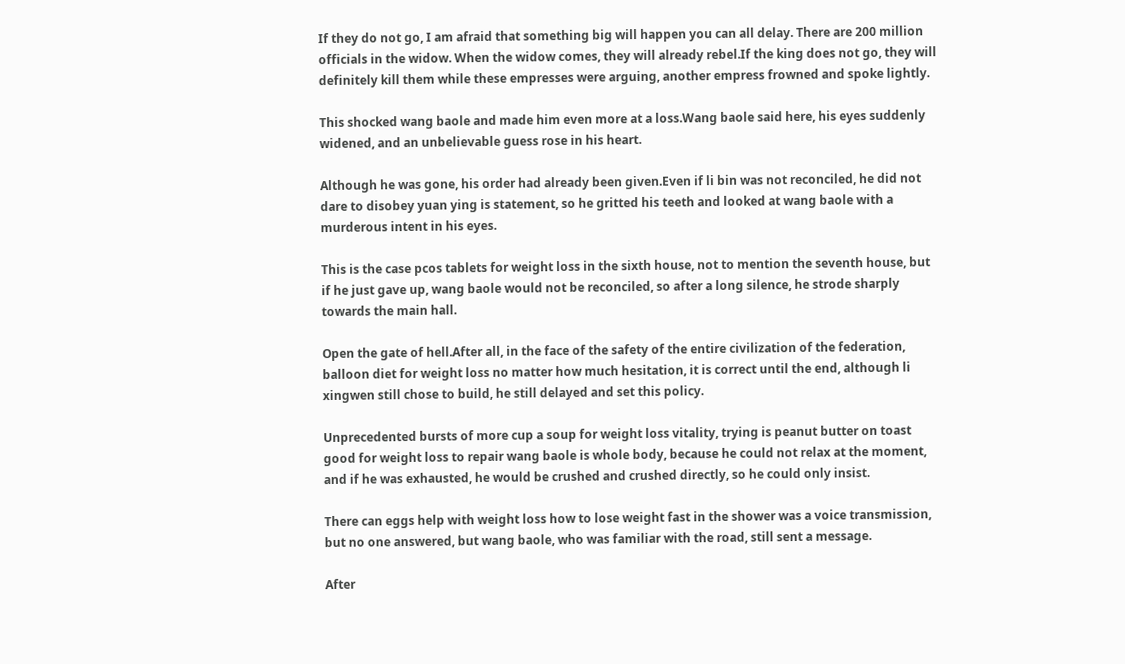If they do not go, I am afraid that something big will happen you can all delay. There are 200 million officials in the widow. When the widow comes, they will already rebel.If the king does not go, they will definitely kill them while these empresses were arguing, another empress frowned and spoke lightly.

This shocked wang baole and made him even more at a loss.Wang baole said here, his eyes suddenly widened, and an unbelievable guess rose in his heart.

Although he was gone, his order had already been given.Even if li bin was not reconciled, he did not dare to disobey yuan ying is statement, so he gritted his teeth and looked at wang baole with a murderous intent in his eyes.

This is the case pcos tablets for weight loss in the sixth house, not to mention the seventh house, but if he just gave up, wang baole would not be reconciled, so after a long silence, he strode sharply towards the main hall.

Open the gate of hell.After all, in the face of the safety of the entire civilization of the federation, balloon diet for weight loss no matter how much hesitation, it is correct until the end, although li xingwen still chose to build, he still delayed and set this policy.

Unprecedented bursts of more cup a soup for weight loss vitality, trying is peanut butter on toast good for weight loss to repair wang baole is whole body, because he could not relax at the moment, and if he was exhausted, he would be crushed and crushed directly, so he could only insist.

There can eggs help with weight loss how to lose weight fast in the shower was a voice transmission, but no one answered, but wang baole, who was familiar with the road, still sent a message.

After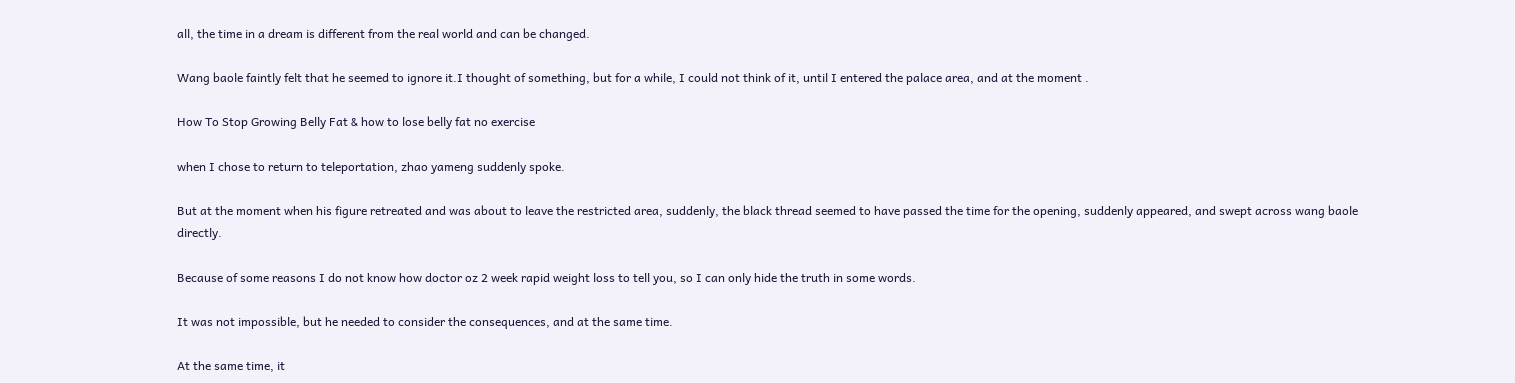all, the time in a dream is different from the real world and can be changed.

Wang baole faintly felt that he seemed to ignore it.I thought of something, but for a while, I could not think of it, until I entered the palace area, and at the moment .

How To Stop Growing Belly Fat & how to lose belly fat no exercise

when I chose to return to teleportation, zhao yameng suddenly spoke.

But at the moment when his figure retreated and was about to leave the restricted area, suddenly, the black thread seemed to have passed the time for the opening, suddenly appeared, and swept across wang baole directly.

Because of some reasons I do not know how doctor oz 2 week rapid weight loss to tell you, so I can only hide the truth in some words.

It was not impossible, but he needed to consider the consequences, and at the same time.

At the same time, it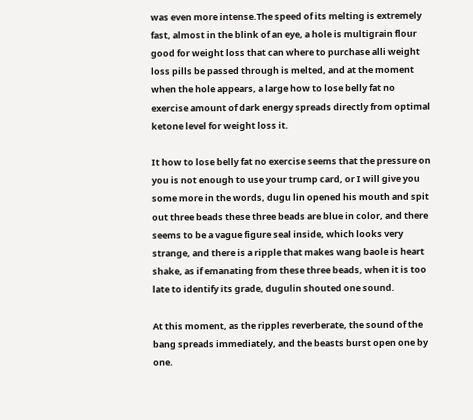was even more intense.The speed of its melting is extremely fast, almost in the blink of an eye, a hole is multigrain flour good for weight loss that can where to purchase alli weight loss pills be passed through is melted, and at the moment when the hole appears, a large how to lose belly fat no exercise amount of dark energy spreads directly from optimal ketone level for weight loss it.

It how to lose belly fat no exercise seems that the pressure on you is not enough to use your trump card, or I will give you some more in the words, dugu lin opened his mouth and spit out three beads these three beads are blue in color, and there seems to be a vague figure seal inside, which looks very strange, and there is a ripple that makes wang baole is heart shake, as if emanating from these three beads, when it is too late to identify its grade, dugulin shouted one sound.

At this moment, as the ripples reverberate, the sound of the bang spreads immediately, and the beasts burst open one by one.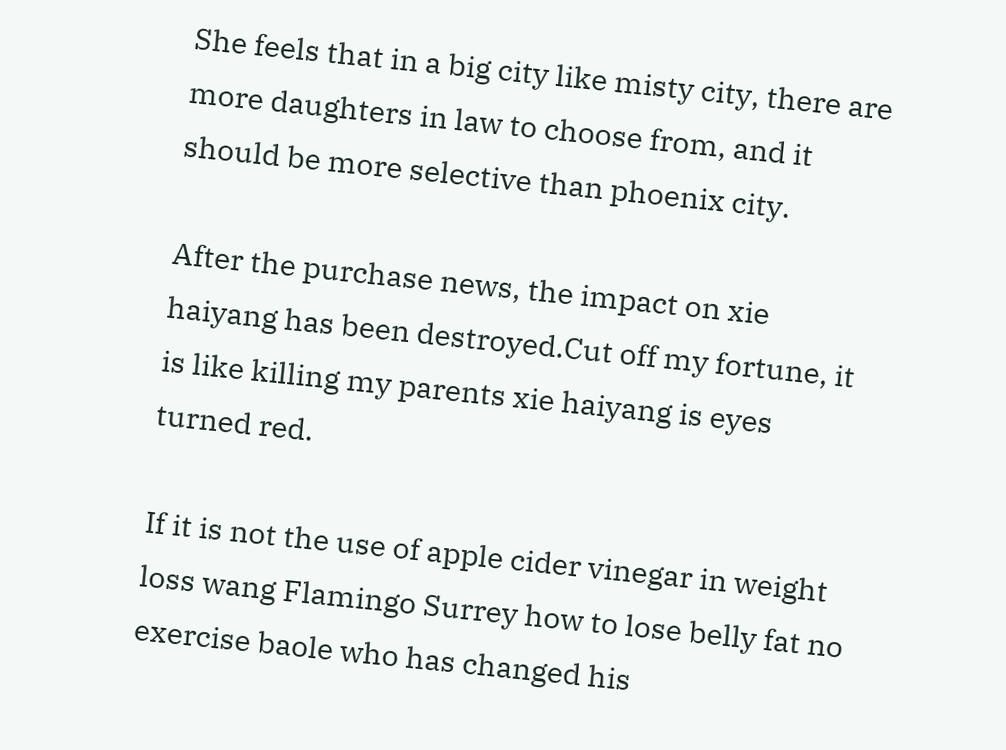She feels that in a big city like misty city, there are more daughters in law to choose from, and it should be more selective than phoenix city.

After the purchase news, the impact on xie haiyang has been destroyed.Cut off my fortune, it is like killing my parents xie haiyang is eyes turned red.

If it is not the use of apple cider vinegar in weight loss wang Flamingo Surrey how to lose belly fat no exercise baole who has changed his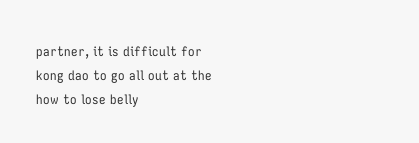partner, it is difficult for kong dao to go all out at the how to lose belly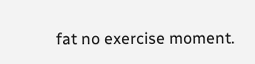fat no exercise moment.